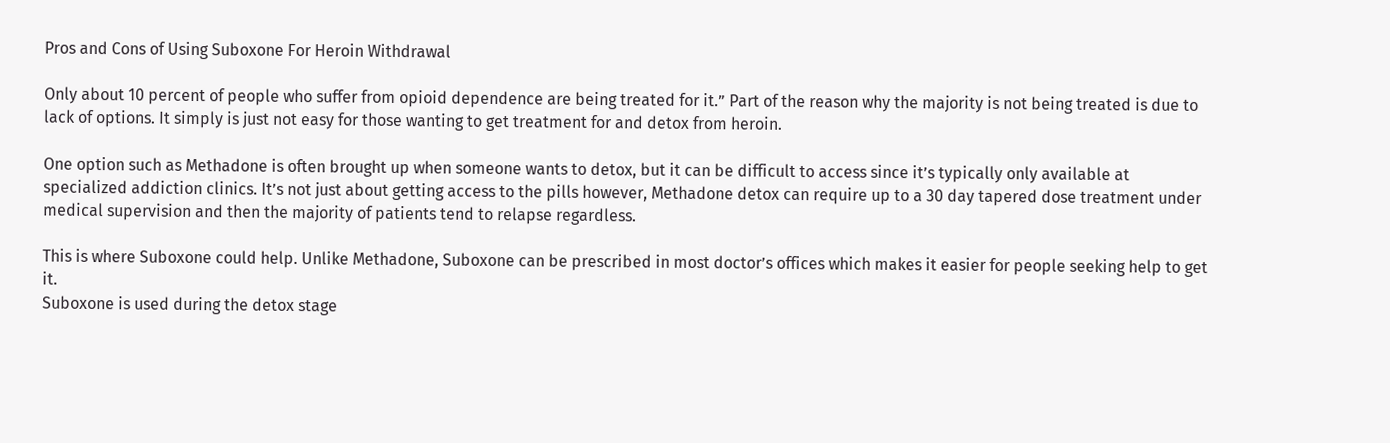Pros and Cons of Using Suboxone For Heroin Withdrawal

Only about 10 percent of people who suffer from opioid dependence are being treated for it.” Part of the reason why the majority is not being treated is due to lack of options. It simply is just not easy for those wanting to get treatment for and detox from heroin.

One option such as Methadone is often brought up when someone wants to detox, but it can be difficult to access since it’s typically only available at specialized addiction clinics. It’s not just about getting access to the pills however, Methadone detox can require up to a 30 day tapered dose treatment under medical supervision and then the majority of patients tend to relapse regardless.

This is where Suboxone could help. Unlike Methadone, Suboxone can be prescribed in most doctor’s offices which makes it easier for people seeking help to get it.
Suboxone is used during the detox stage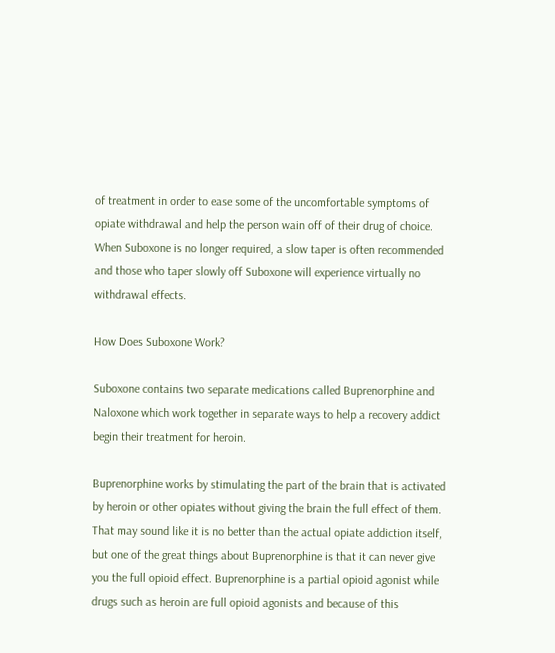of treatment in order to ease some of the uncomfortable symptoms of opiate withdrawal and help the person wain off of their drug of choice. When Suboxone is no longer required, a slow taper is often recommended and those who taper slowly off Suboxone will experience virtually no withdrawal effects.

How Does Suboxone Work?

Suboxone contains two separate medications called Buprenorphine and Naloxone which work together in separate ways to help a recovery addict begin their treatment for heroin.

Buprenorphine works by stimulating the part of the brain that is activated by heroin or other opiates without giving the brain the full effect of them. That may sound like it is no better than the actual opiate addiction itself, but one of the great things about Buprenorphine is that it can never give you the full opioid effect. Buprenorphine is a partial opioid agonist while drugs such as heroin are full opioid agonists and because of this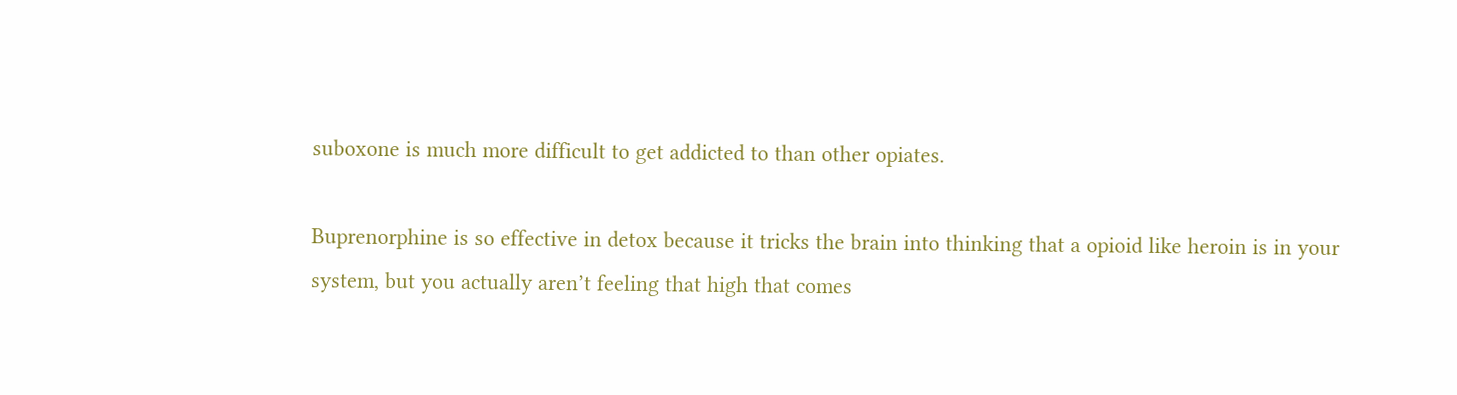suboxone is much more difficult to get addicted to than other opiates.

Buprenorphine is so effective in detox because it tricks the brain into thinking that a opioid like heroin is in your system, but you actually aren’t feeling that high that comes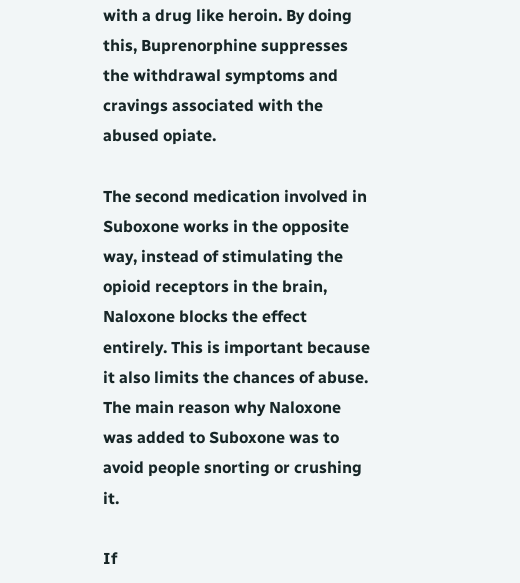with a drug like heroin. By doing this, Buprenorphine suppresses the withdrawal symptoms and cravings associated with the abused opiate.

The second medication involved in Suboxone works in the opposite way, instead of stimulating the opioid receptors in the brain, Naloxone blocks the effect entirely. This is important because it also limits the chances of abuse. The main reason why Naloxone was added to Suboxone was to avoid people snorting or crushing it.

If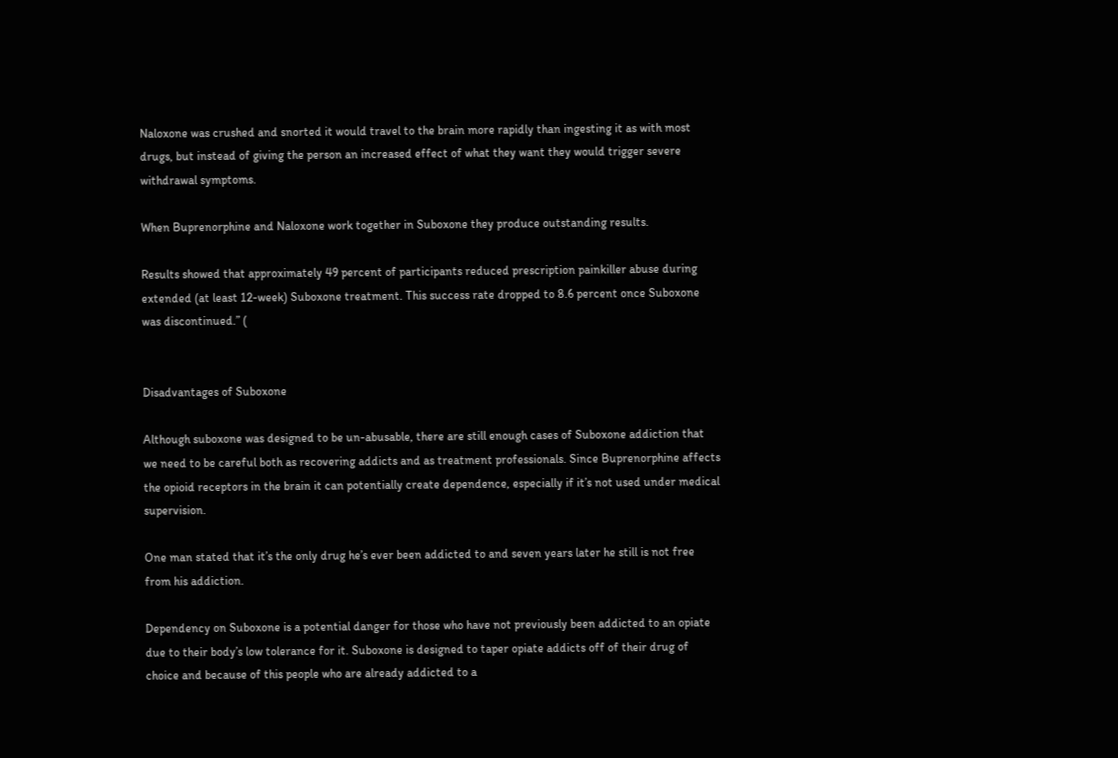Naloxone was crushed and snorted it would travel to the brain more rapidly than ingesting it as with most drugs, but instead of giving the person an increased effect of what they want they would trigger severe withdrawal symptoms.

When Buprenorphine and Naloxone work together in Suboxone they produce outstanding results.

Results showed that approximately 49 percent of participants reduced prescription painkiller abuse during extended (at least 12-week) Suboxone treatment. This success rate dropped to 8.6 percent once Suboxone was discontinued.” (


Disadvantages of Suboxone

Although suboxone was designed to be un-abusable, there are still enough cases of Suboxone addiction that we need to be careful both as recovering addicts and as treatment professionals. Since Buprenorphine affects the opioid receptors in the brain it can potentially create dependence, especially if it’s not used under medical supervision.

One man stated that it’s the only drug he’s ever been addicted to and seven years later he still is not free from his addiction.

Dependency on Suboxone is a potential danger for those who have not previously been addicted to an opiate due to their body’s low tolerance for it. Suboxone is designed to taper opiate addicts off of their drug of choice and because of this people who are already addicted to a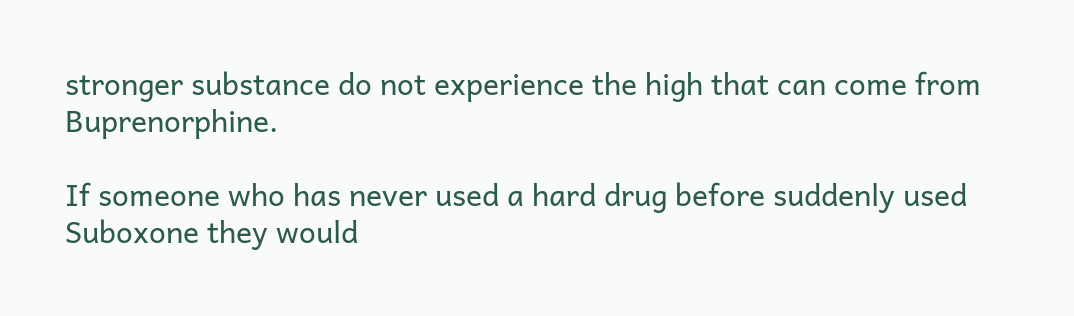stronger substance do not experience the high that can come from Buprenorphine.

If someone who has never used a hard drug before suddenly used Suboxone they would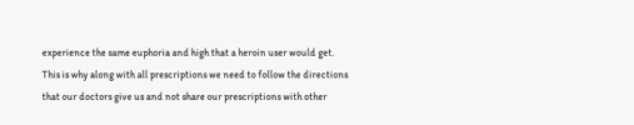experience the same euphoria and high that a heroin user would get. This is why along with all prescriptions we need to follow the directions that our doctors give us and not share our prescriptions with other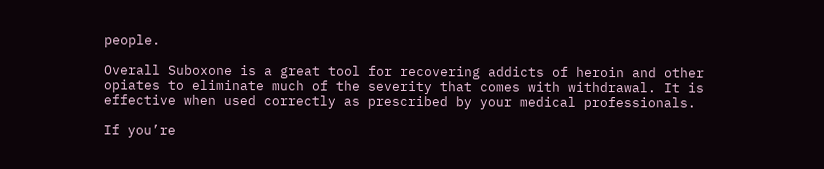people.

Overall Suboxone is a great tool for recovering addicts of heroin and other opiates to eliminate much of the severity that comes with withdrawal. It is effective when used correctly as prescribed by your medical professionals.

If you’re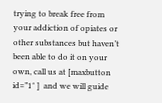trying to break free from your addiction of opiates or other substances but haven’t been able to do it on your own, call us at [maxbutton id=”1″ ]  and we will guide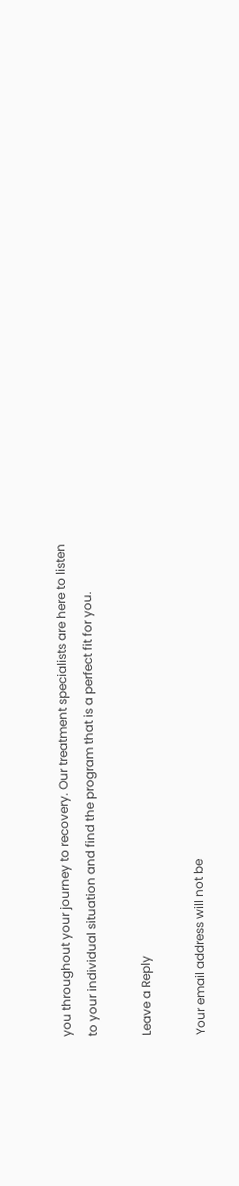you throughout your journey to recovery. Our treatment specialists are here to listen to your individual situation and find the program that is a perfect fit for you.

Leave a Reply

Your email address will not be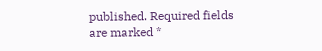published. Required fields are marked *